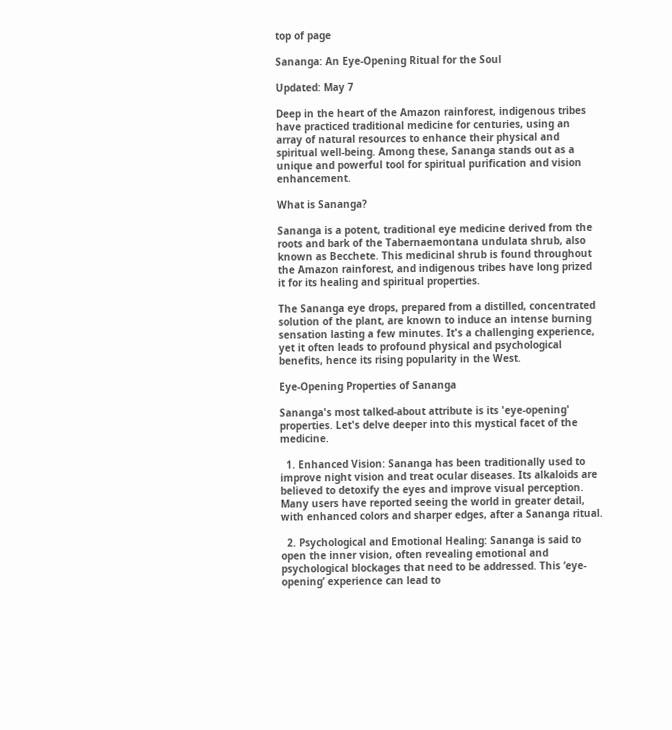top of page

Sananga: An Eye-Opening Ritual for the Soul

Updated: May 7

Deep in the heart of the Amazon rainforest, indigenous tribes have practiced traditional medicine for centuries, using an array of natural resources to enhance their physical and spiritual well-being. Among these, Sananga stands out as a unique and powerful tool for spiritual purification and vision enhancement.

What is Sananga?

Sananga is a potent, traditional eye medicine derived from the roots and bark of the Tabernaemontana undulata shrub, also known as Becchete. This medicinal shrub is found throughout the Amazon rainforest, and indigenous tribes have long prized it for its healing and spiritual properties.

The Sananga eye drops, prepared from a distilled, concentrated solution of the plant, are known to induce an intense burning sensation lasting a few minutes. It's a challenging experience, yet it often leads to profound physical and psychological benefits, hence its rising popularity in the West.

Eye-Opening Properties of Sananga

Sananga's most talked-about attribute is its 'eye-opening' properties. Let's delve deeper into this mystical facet of the medicine.

  1. Enhanced Vision: Sananga has been traditionally used to improve night vision and treat ocular diseases. Its alkaloids are believed to detoxify the eyes and improve visual perception. Many users have reported seeing the world in greater detail, with enhanced colors and sharper edges, after a Sananga ritual.

  2. Psychological and Emotional Healing: Sananga is said to open the inner vision, often revealing emotional and psychological blockages that need to be addressed. This ‘eye-opening’ experience can lead to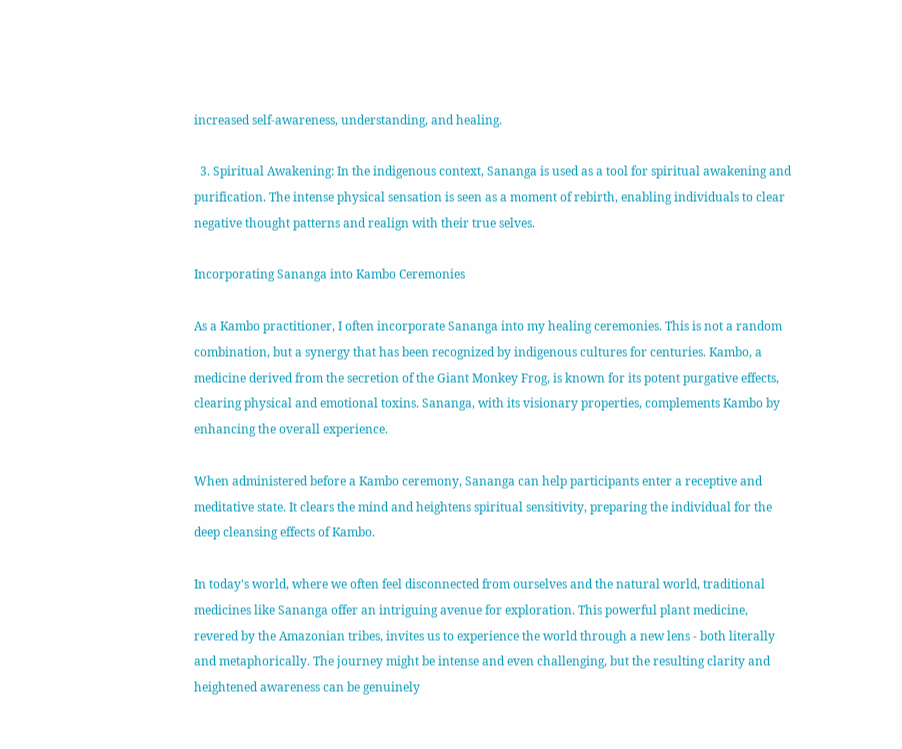increased self-awareness, understanding, and healing.

  3. Spiritual Awakening: In the indigenous context, Sananga is used as a tool for spiritual awakening and purification. The intense physical sensation is seen as a moment of rebirth, enabling individuals to clear negative thought patterns and realign with their true selves.

Incorporating Sananga into Kambo Ceremonies

As a Kambo practitioner, I often incorporate Sananga into my healing ceremonies. This is not a random combination, but a synergy that has been recognized by indigenous cultures for centuries. Kambo, a medicine derived from the secretion of the Giant Monkey Frog, is known for its potent purgative effects, clearing physical and emotional toxins. Sananga, with its visionary properties, complements Kambo by enhancing the overall experience.

When administered before a Kambo ceremony, Sananga can help participants enter a receptive and meditative state. It clears the mind and heightens spiritual sensitivity, preparing the individual for the deep cleansing effects of Kambo.

In today's world, where we often feel disconnected from ourselves and the natural world, traditional medicines like Sananga offer an intriguing avenue for exploration. This powerful plant medicine, revered by the Amazonian tribes, invites us to experience the world through a new lens - both literally and metaphorically. The journey might be intense and even challenging, but the resulting clarity and heightened awareness can be genuinely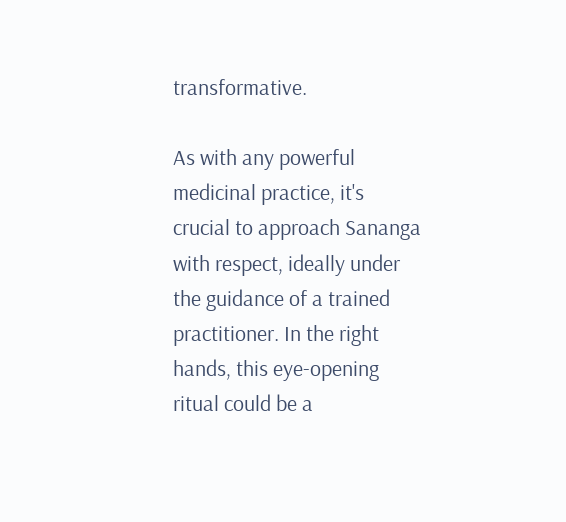transformative.

As with any powerful medicinal practice, it's crucial to approach Sananga with respect, ideally under the guidance of a trained practitioner. In the right hands, this eye-opening ritual could be a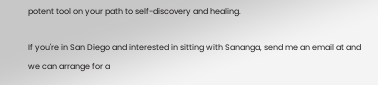potent tool on your path to self-discovery and healing.

If you're in San Diego and interested in sitting with Sananga, send me an email at and we can arrange for a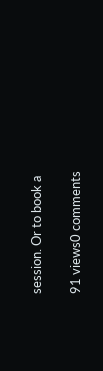session. Or to book a

91 views0 comments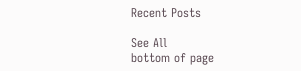Recent Posts

See All
bottom of page